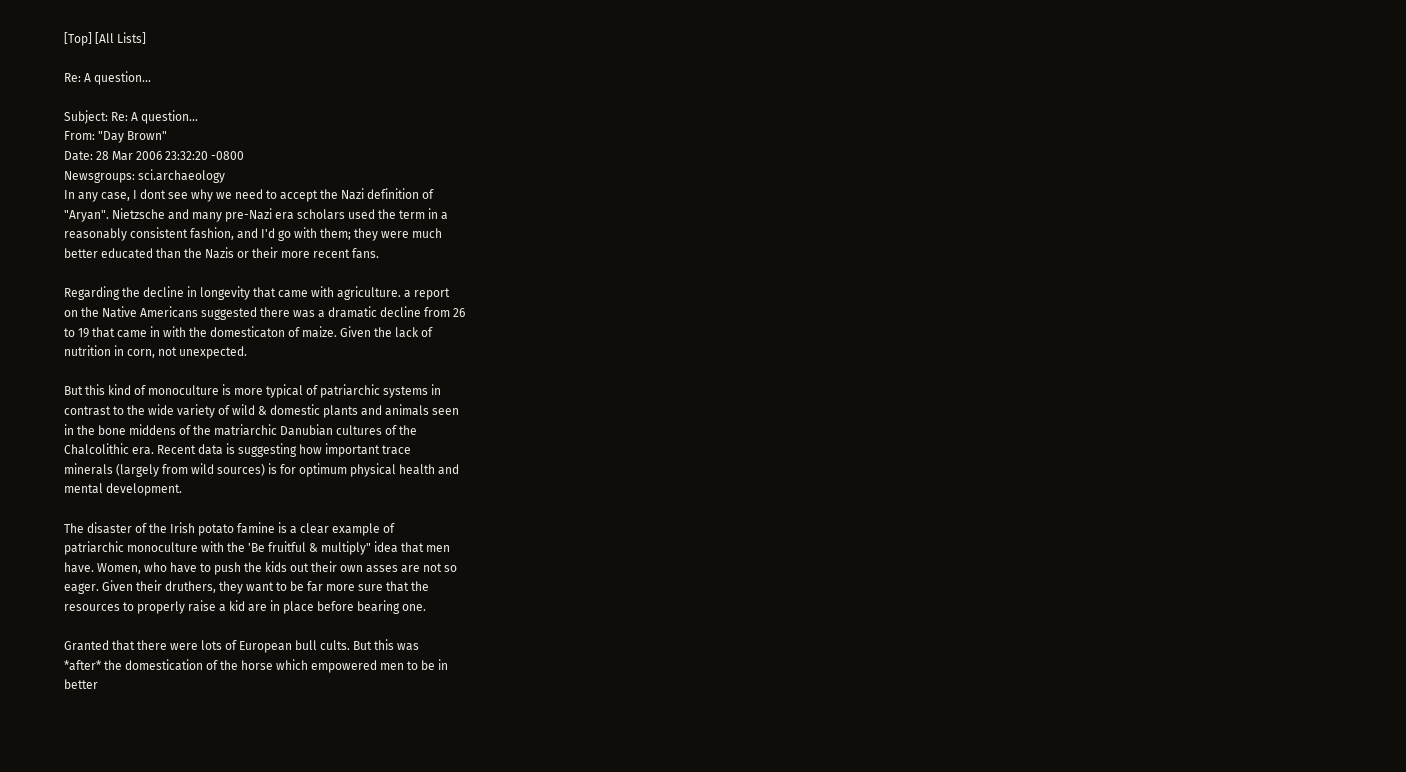[Top] [All Lists]

Re: A question...

Subject: Re: A question...
From: "Day Brown"
Date: 28 Mar 2006 23:32:20 -0800
Newsgroups: sci.archaeology
In any case, I dont see why we need to accept the Nazi definition of
"Aryan". Nietzsche and many pre-Nazi era scholars used the term in a
reasonably consistent fashion, and I'd go with them; they were much
better educated than the Nazis or their more recent fans.

Regarding the decline in longevity that came with agriculture. a report
on the Native Americans suggested there was a dramatic decline from 26
to 19 that came in with the domesticaton of maize. Given the lack of
nutrition in corn, not unexpected.

But this kind of monoculture is more typical of patriarchic systems in
contrast to the wide variety of wild & domestic plants and animals seen
in the bone middens of the matriarchic Danubian cultures of the
Chalcolithic era. Recent data is suggesting how important trace
minerals (largely from wild sources) is for optimum physical health and
mental development.

The disaster of the Irish potato famine is a clear example of
patriarchic monoculture with the 'Be fruitful & multiply" idea that men
have. Women, who have to push the kids out their own asses are not so
eager. Given their druthers, they want to be far more sure that the
resources to properly raise a kid are in place before bearing one.

Granted that there were lots of European bull cults. But this was
*after* the domestication of the horse which empowered men to be in
better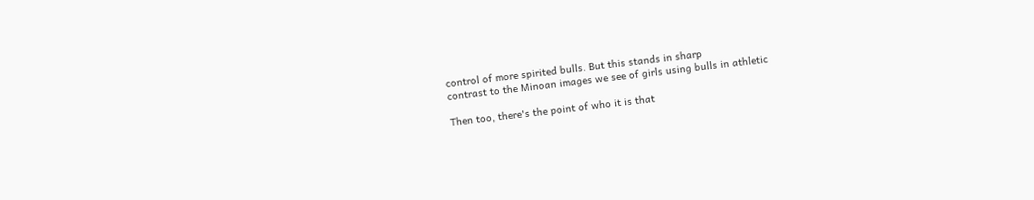control of more spirited bulls. But this stands in sharp
contrast to the Minoan images we see of girls using bulls in athletic

Then too, there's the point of who it is that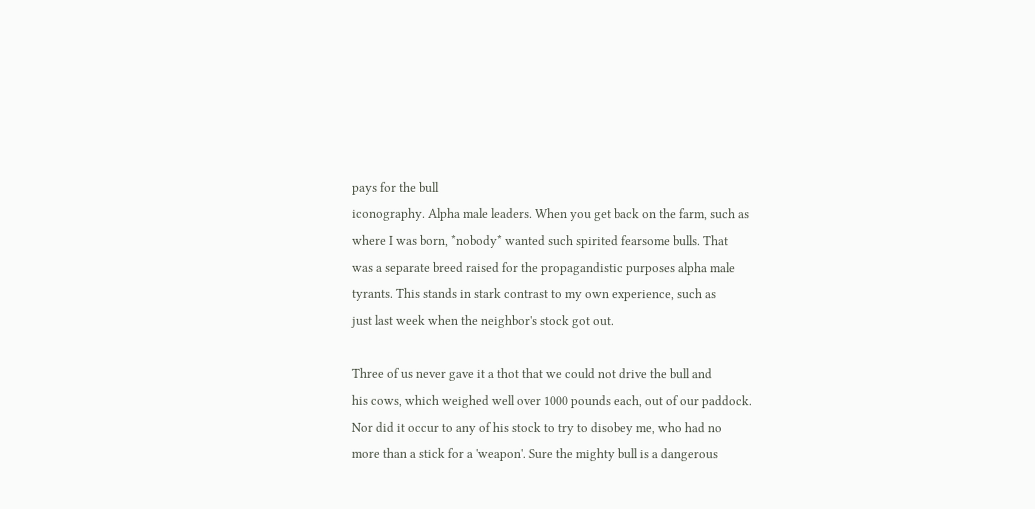pays for the bull
iconography. Alpha male leaders. When you get back on the farm, such as
where I was born, *nobody* wanted such spirited fearsome bulls. That
was a separate breed raised for the propagandistic purposes alpha male
tyrants. This stands in stark contrast to my own experience, such as
just last week when the neighbor's stock got out.

Three of us never gave it a thot that we could not drive the bull and
his cows, which weighed well over 1000 pounds each, out of our paddock.
Nor did it occur to any of his stock to try to disobey me, who had no
more than a stick for a 'weapon'. Sure the mighty bull is a dangerous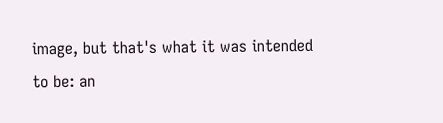image, but that's what it was intended to be: an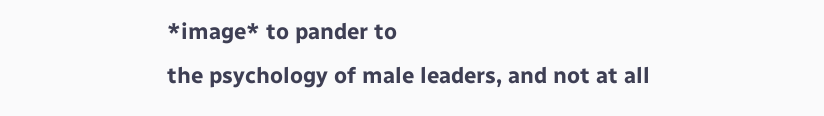*image* to pander to
the psychology of male leaders, and not at all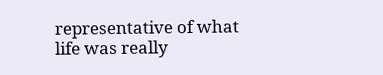representative of what
life was really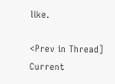like.

<Prev in Thread] Current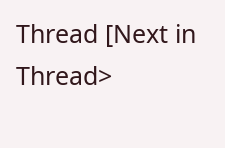Thread [Next in Thread>